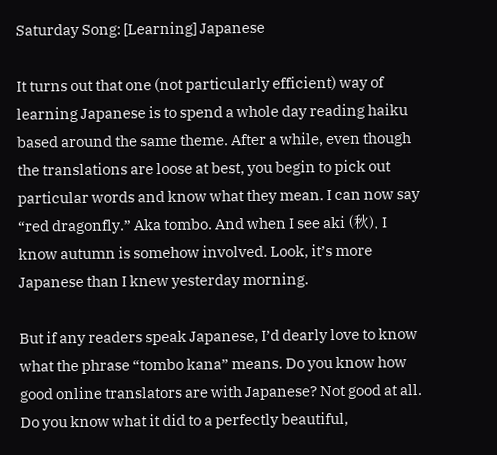Saturday Song: [Learning] Japanese

It turns out that one (not particularly efficient) way of learning Japanese is to spend a whole day reading haiku based around the same theme. After a while, even though the translations are loose at best, you begin to pick out particular words and know what they mean. I can now say “red dragonfly.” Aka tombo. And when I see aki (秋), I know autumn is somehow involved. Look, it’s more Japanese than I knew yesterday morning.

But if any readers speak Japanese, I’d dearly love to know what the phrase “tombo kana” means. Do you know how good online translators are with Japanese? Not good at all. Do you know what it did to a perfectly beautiful,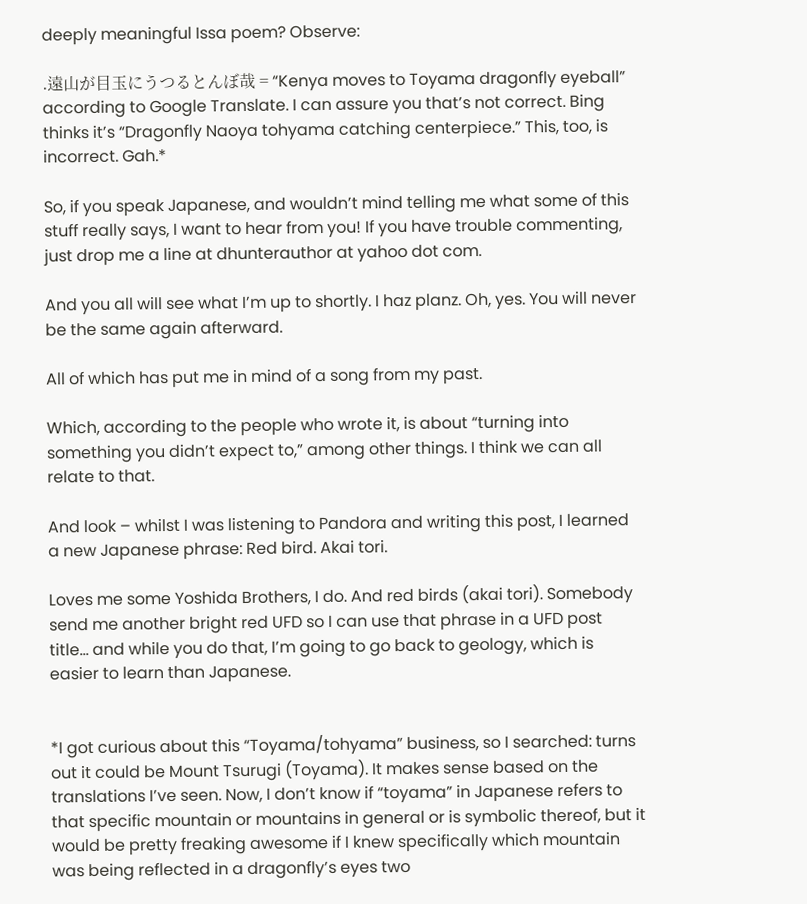deeply meaningful Issa poem? Observe:

.遠山が目玉にうつるとんぼ哉 = “Kenya moves to Toyama dragonfly eyeball” according to Google Translate. I can assure you that’s not correct. Bing thinks it’s “Dragonfly Naoya tohyama catching centerpiece.” This, too, is incorrect. Gah.*

So, if you speak Japanese, and wouldn’t mind telling me what some of this stuff really says, I want to hear from you! If you have trouble commenting, just drop me a line at dhunterauthor at yahoo dot com.

And you all will see what I’m up to shortly. I haz planz. Oh, yes. You will never be the same again afterward.

All of which has put me in mind of a song from my past.

Which, according to the people who wrote it, is about “turning into something you didn’t expect to,” among other things. I think we can all relate to that.

And look – whilst I was listening to Pandora and writing this post, I learned a new Japanese phrase: Red bird. Akai tori.

Loves me some Yoshida Brothers, I do. And red birds (akai tori). Somebody send me another bright red UFD so I can use that phrase in a UFD post title… and while you do that, I’m going to go back to geology, which is easier to learn than Japanese.


*I got curious about this “Toyama/tohyama” business, so I searched: turns out it could be Mount Tsurugi (Toyama). It makes sense based on the translations I’ve seen. Now, I don’t know if “toyama” in Japanese refers to that specific mountain or mountains in general or is symbolic thereof, but it would be pretty freaking awesome if I knew specifically which mountain was being reflected in a dragonfly’s eyes two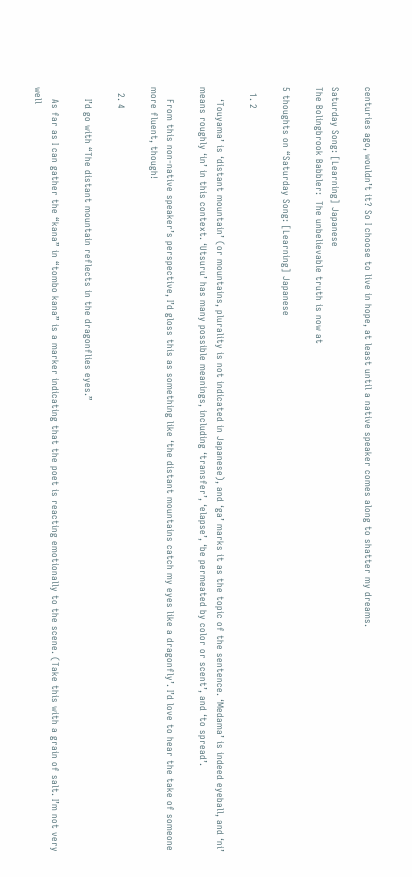centuries ago, wouldn’t it? So I choose to live in hope, at least until a native speaker comes along to shatter my dreams.

Saturday Song: [Learning] Japanese
The Bolingbrook Babbler:  The unbelievable truth is now at

5 thoughts on “Saturday Song: [Learning] Japanese

  1. 2

    ‘Touyama’ is ‘distant mountain’ (or mountains, plurality is not indicated in Japanese), and ‘ga’ marks it as the topic of the sentence. ‘Medama’ is indeed eyeball, and ‘ni’ means roughly ‘in’ in this context. ‘Utsuru’ has many possible meanings, including ‘transfer’, ‘elapse’, ‘be permeated by color or scent’, and ‘to spread’.

    From this non-native speaker’s perspective, I’d gloss this as something like ‘the distant mountains catch my eyes like a dragonfly’. I’d love to hear the take of someone more fluent, though!

  2. 4

    I’d go with “The distant mountain reflects in the dragonflies eyes.”

    As far as I can gather the “kana” in “tombo kana” is a marker indicating that the poet is reacting emotionally to the scene. (Take this with a grain of salt. I’m not very well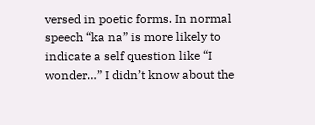versed in poetic forms. In normal speech “ka na” is more likely to indicate a self question like “I wonder…” I didn’t know about the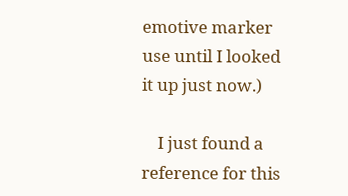emotive marker use until I looked it up just now.)

    I just found a reference for this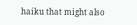haiku that might also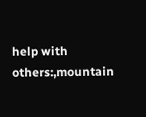help with others:,mountain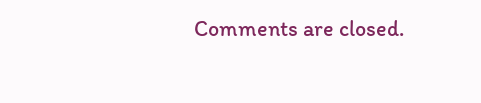Comments are closed.